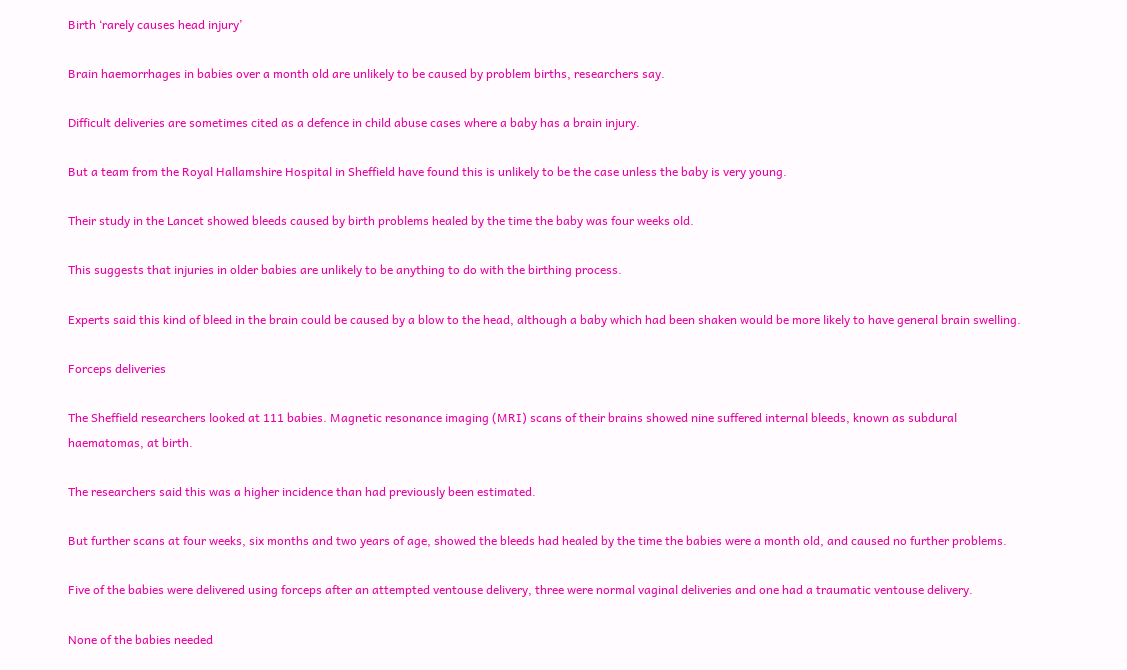Birth ‘rarely causes head injury’

Brain haemorrhages in babies over a month old are unlikely to be caused by problem births, researchers say.

Difficult deliveries are sometimes cited as a defence in child abuse cases where a baby has a brain injury.

But a team from the Royal Hallamshire Hospital in Sheffield have found this is unlikely to be the case unless the baby is very young.

Their study in the Lancet showed bleeds caused by birth problems healed by the time the baby was four weeks old.

This suggests that injuries in older babies are unlikely to be anything to do with the birthing process.

Experts said this kind of bleed in the brain could be caused by a blow to the head, although a baby which had been shaken would be more likely to have general brain swelling.

Forceps deliveries

The Sheffield researchers looked at 111 babies. Magnetic resonance imaging (MRI) scans of their brains showed nine suffered internal bleeds, known as subdural haematomas, at birth.

The researchers said this was a higher incidence than had previously been estimated.

But further scans at four weeks, six months and two years of age, showed the bleeds had healed by the time the babies were a month old, and caused no further problems.

Five of the babies were delivered using forceps after an attempted ventouse delivery, three were normal vaginal deliveries and one had a traumatic ventouse delivery.

None of the babies needed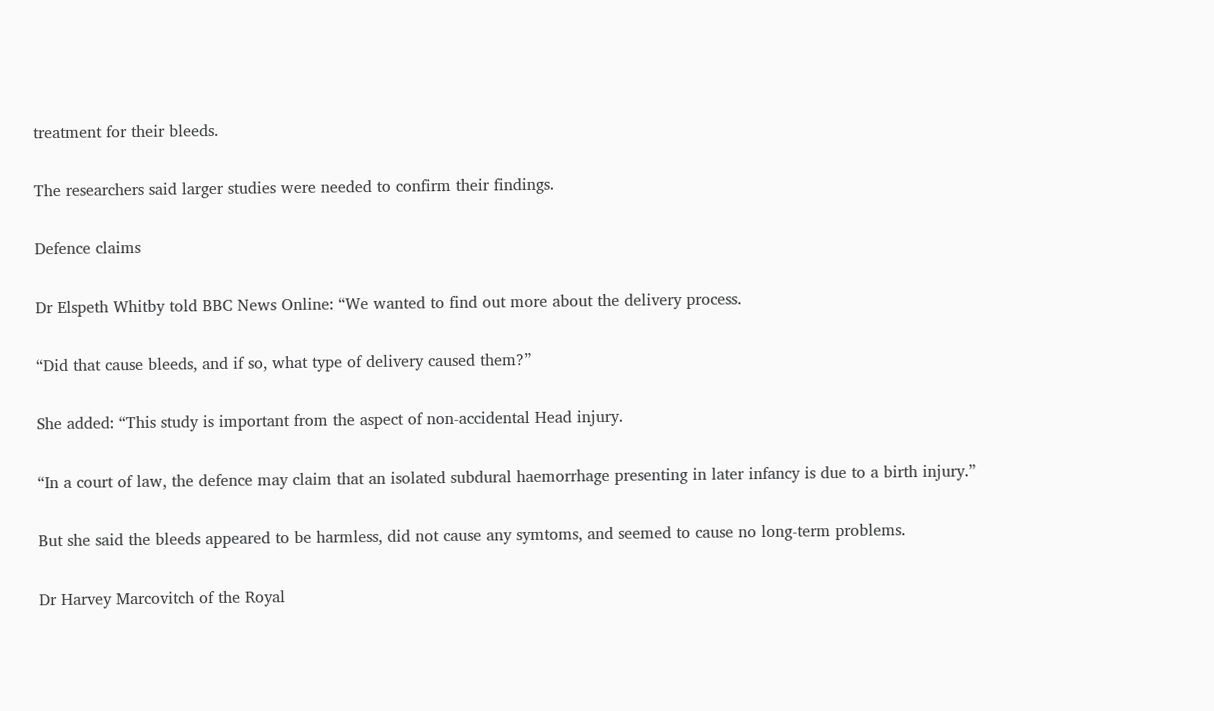treatment for their bleeds.

The researchers said larger studies were needed to confirm their findings.

Defence claims

Dr Elspeth Whitby told BBC News Online: “We wanted to find out more about the delivery process.

“Did that cause bleeds, and if so, what type of delivery caused them?”

She added: “This study is important from the aspect of non-accidental Head injury.

“In a court of law, the defence may claim that an isolated subdural haemorrhage presenting in later infancy is due to a birth injury.”

But she said the bleeds appeared to be harmless, did not cause any symtoms, and seemed to cause no long-term problems.

Dr Harvey Marcovitch of the Royal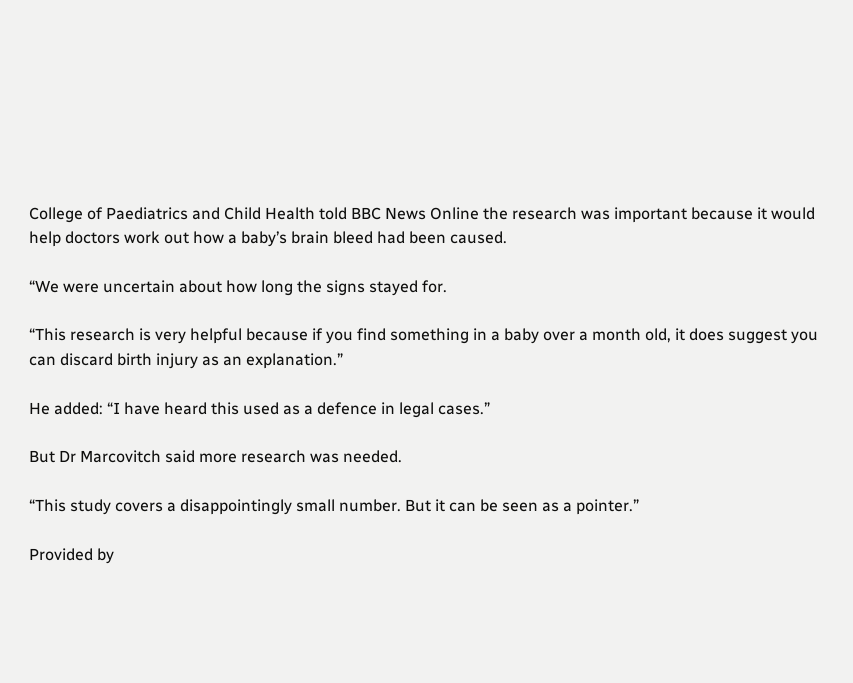College of Paediatrics and Child Health told BBC News Online the research was important because it would help doctors work out how a baby’s brain bleed had been caused.

“We were uncertain about how long the signs stayed for.

“This research is very helpful because if you find something in a baby over a month old, it does suggest you can discard birth injury as an explanation.”

He added: “I have heard this used as a defence in legal cases.”

But Dr Marcovitch said more research was needed.

“This study covers a disappointingly small number. But it can be seen as a pointer.”

Provided by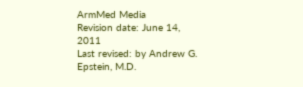ArmMed Media
Revision date: June 14, 2011
Last revised: by Andrew G. Epstein, M.D.